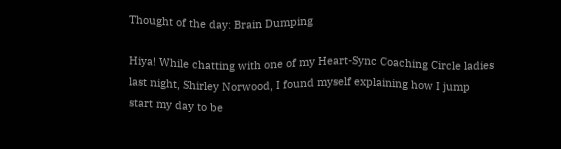Thought of the day: Brain Dumping

Hiya! While chatting with one of my Heart-Sync Coaching Circle ladies last night, Shirley Norwood, I found myself explaining how I jump start my day to be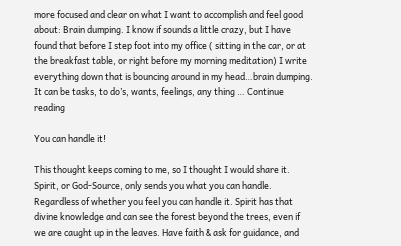more focused and clear on what I want to accomplish and feel good about: Brain dumping. I know if sounds a little crazy, but I have found that before I step foot into my office ( sitting in the car, or at the breakfast table, or right before my morning meditation) I write everything down that is bouncing around in my head…brain dumping. It can be tasks, to do’s, wants, feelings, any thing … Continue reading

You can handle it!

This thought keeps coming to me, so I thought I would share it. Spirit, or God-Source, only sends you what you can handle. Regardless of whether you feel you can handle it. Spirit has that divine knowledge and can see the forest beyond the trees, even if we are caught up in the leaves. Have faith & ask for guidance, and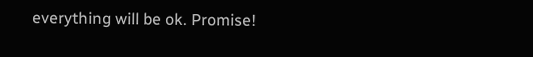everything will be ok. Promise!